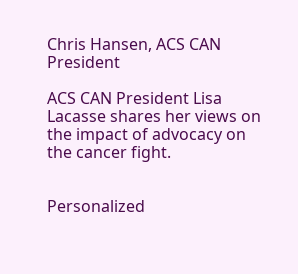Chris Hansen, ACS CAN President

ACS CAN President Lisa Lacasse shares her views on the impact of advocacy on the cancer fight.


Personalized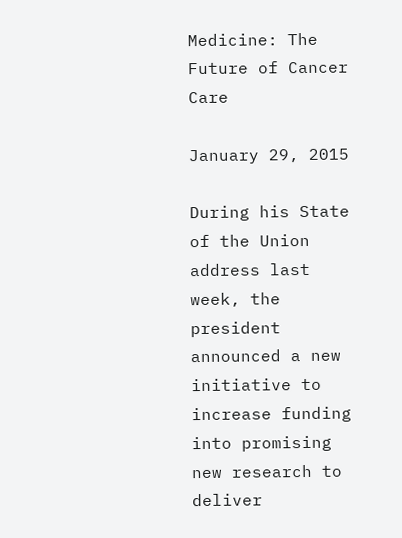Medicine: The Future of Cancer Care

January 29, 2015

During his State of the Union address last week, the president announced a new initiative to increase funding into promising new research to deliver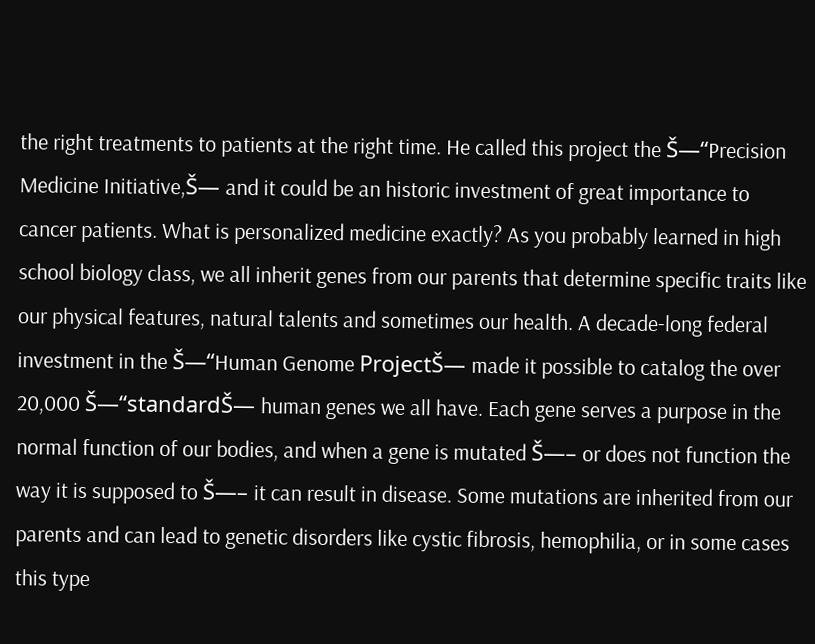the right treatments to patients at the right time. He called this project the Š—“Precision Medicine Initiative,Š— and it could be an historic investment of great importance to cancer patients. What is personalized medicine exactly? As you probably learned in high school biology class, we all inherit genes from our parents that determine specific traits like our physical features, natural talents and sometimes our health. A decade-long federal investment in the Š—“Human Genome ProjectŠ— made it possible to catalog the over 20,000 Š—“standardŠ— human genes we all have. Each gene serves a purpose in the normal function of our bodies, and when a gene is mutated Š—– or does not function the way it is supposed to Š—– it can result in disease. Some mutations are inherited from our parents and can lead to genetic disorders like cystic fibrosis, hemophilia, or in some cases this type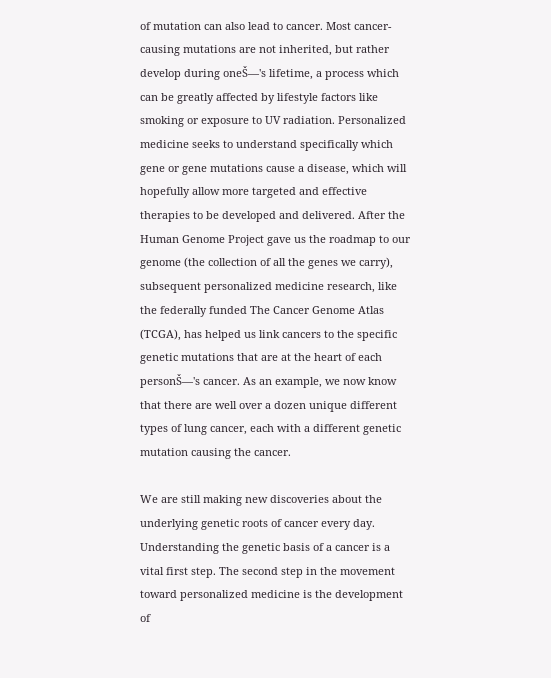of mutation can also lead to cancer. Most cancer-causing mutations are not inherited, but rather develop during oneŠ—'s lifetime, a process which can be greatly affected by lifestyle factors like smoking or exposure to UV radiation. Personalized medicine seeks to understand specifically which gene or gene mutations cause a disease, which will hopefully allow more targeted and effective therapies to be developed and delivered. After the Human Genome Project gave us the roadmap to our genome (the collection of all the genes we carry), subsequent personalized medicine research, like the federally funded The Cancer Genome Atlas (TCGA), has helped us link cancers to the specific genetic mutations that are at the heart of each personŠ—'s cancer. As an example, we now know that there are well over a dozen unique different types of lung cancer, each with a different genetic mutation causing the cancer.

We are still making new discoveries about the underlying genetic roots of cancer every day. Understanding the genetic basis of a cancer is a vital first step. The second step in the movement toward personalized medicine is the development of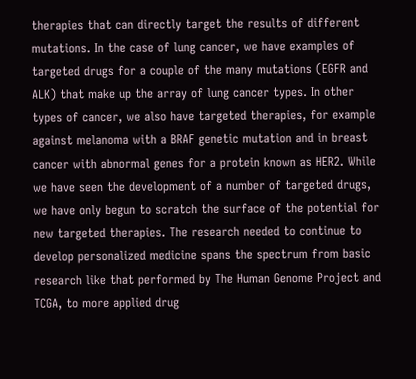therapies that can directly target the results of different mutations. In the case of lung cancer, we have examples of targeted drugs for a couple of the many mutations (EGFR and ALK) that make up the array of lung cancer types. In other types of cancer, we also have targeted therapies, for example against melanoma with a BRAF genetic mutation and in breast cancer with abnormal genes for a protein known as HER2. While we have seen the development of a number of targeted drugs, we have only begun to scratch the surface of the potential for new targeted therapies. The research needed to continue to develop personalized medicine spans the spectrum from basic research like that performed by The Human Genome Project and TCGA, to more applied drug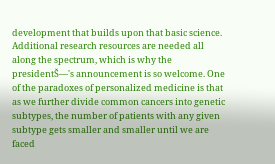development that builds upon that basic science. Additional research resources are needed all along the spectrum, which is why the presidentŠ—'s announcement is so welcome. One of the paradoxes of personalized medicine is that as we further divide common cancers into genetic subtypes, the number of patients with any given subtype gets smaller and smaller until we are faced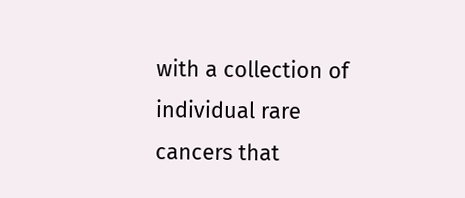with a collection of individual rare cancers that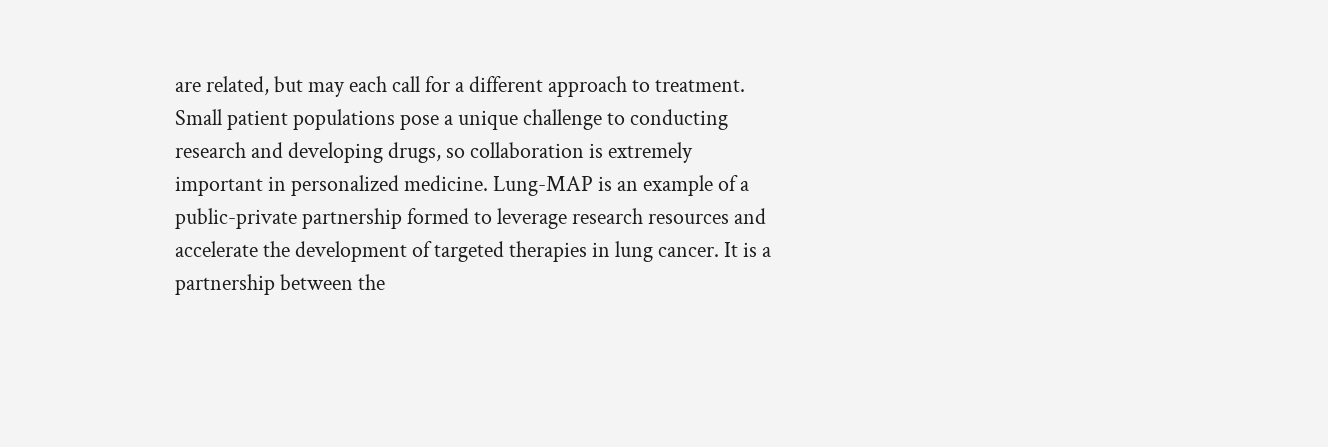are related, but may each call for a different approach to treatment. Small patient populations pose a unique challenge to conducting research and developing drugs, so collaboration is extremely important in personalized medicine. Lung-MAP is an example of a public-private partnership formed to leverage research resources and accelerate the development of targeted therapies in lung cancer. It is a partnership between the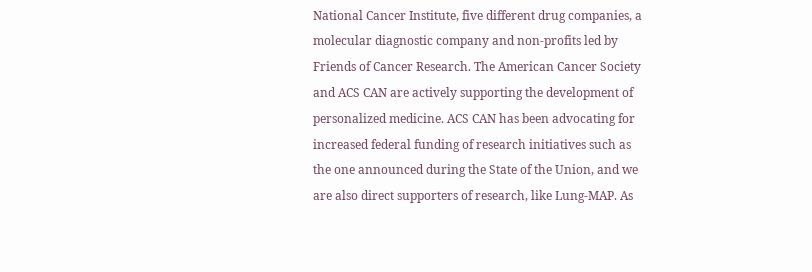National Cancer Institute, five different drug companies, a molecular diagnostic company and non-profits led by Friends of Cancer Research. The American Cancer Society and ACS CAN are actively supporting the development of personalized medicine. ACS CAN has been advocating for increased federal funding of research initiatives such as the one announced during the State of the Union, and we are also direct supporters of research, like Lung-MAP. As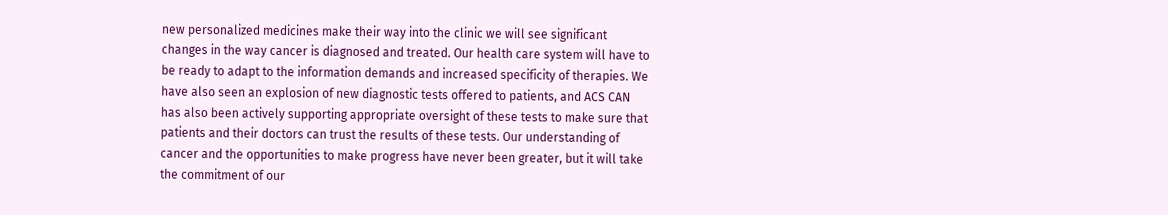new personalized medicines make their way into the clinic we will see significant changes in the way cancer is diagnosed and treated. Our health care system will have to be ready to adapt to the information demands and increased specificity of therapies. We have also seen an explosion of new diagnostic tests offered to patients, and ACS CAN has also been actively supporting appropriate oversight of these tests to make sure that patients and their doctors can trust the results of these tests. Our understanding of cancer and the opportunities to make progress have never been greater, but it will take the commitment of our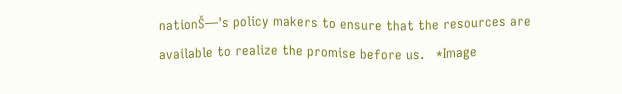nationŠ—'s policy makers to ensure that the resources are available to realize the promise before us.   *Image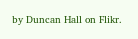by Duncan Hall on Flikr.